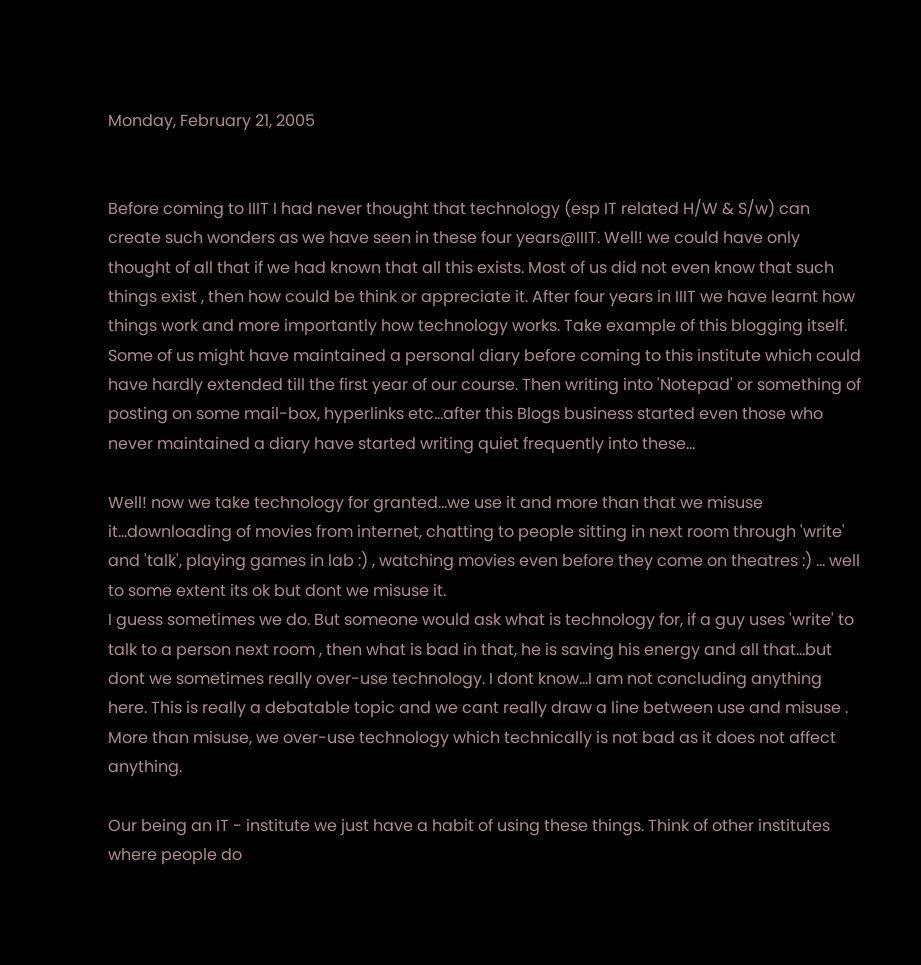Monday, February 21, 2005


Before coming to IIIT I had never thought that technology (esp IT related H/W & S/w) can create such wonders as we have seen in these four years@IIIT. Well! we could have only thought of all that if we had known that all this exists. Most of us did not even know that such things exist , then how could be think or appreciate it. After four years in IIIT we have learnt how things work and more importantly how technology works. Take example of this blogging itself. Some of us might have maintained a personal diary before coming to this institute which could have hardly extended till the first year of our course. Then writing into 'Notepad' or something of posting on some mail-box, hyperlinks etc...after this Blogs business started even those who never maintained a diary have started writing quiet frequently into these...

Well! now we take technology for granted...we use it and more than that we misuse it...downloading of movies from internet, chatting to people sitting in next room through 'write' and 'talk', playing games in lab :) , watching movies even before they come on theatres :) ... well to some extent its ok but dont we misuse it.
I guess sometimes we do. But someone would ask what is technology for, if a guy uses 'write' to talk to a person next room , then what is bad in that, he is saving his energy and all that...but dont we sometimes really over-use technology. I dont know...I am not concluding anything here. This is really a debatable topic and we cant really draw a line between use and misuse . More than misuse, we over-use technology which technically is not bad as it does not affect anything.

Our being an IT - institute we just have a habit of using these things. Think of other institutes where people do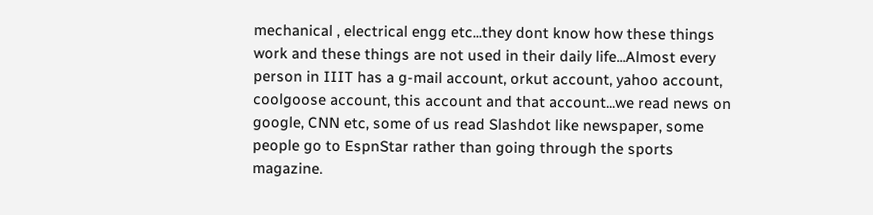mechanical , electrical engg etc...they dont know how these things work and these things are not used in their daily life...Almost every person in IIIT has a g-mail account, orkut account, yahoo account, coolgoose account, this account and that account...we read news on google, CNN etc, some of us read Slashdot like newspaper, some people go to EspnStar rather than going through the sports magazine.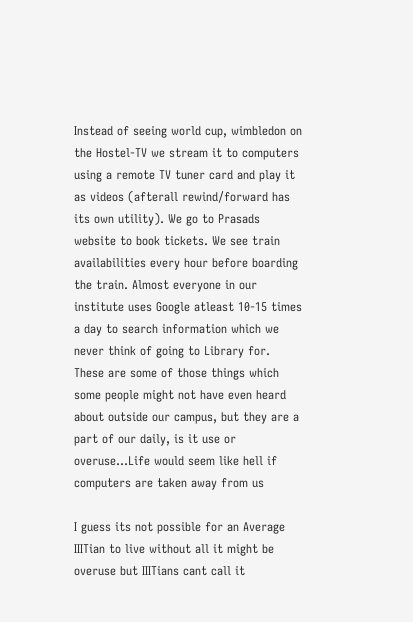Instead of seeing world cup, wimbledon on the Hostel-TV we stream it to computers using a remote TV tuner card and play it as videos (afterall rewind/forward has its own utility). We go to Prasads website to book tickets. We see train availabilities every hour before boarding the train. Almost everyone in our institute uses Google atleast 10-15 times a day to search information which we never think of going to Library for. These are some of those things which some people might not have even heard about outside our campus, but they are a part of our daily, is it use or overuse...Life would seem like hell if computers are taken away from us

I guess its not possible for an Average IIITian to live without all it might be overuse but IIITians cant call it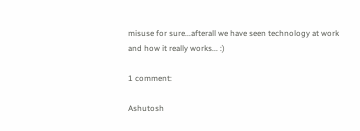misuse for sure...afterall we have seen technology at work and how it really works... :)

1 comment:

Ashutosh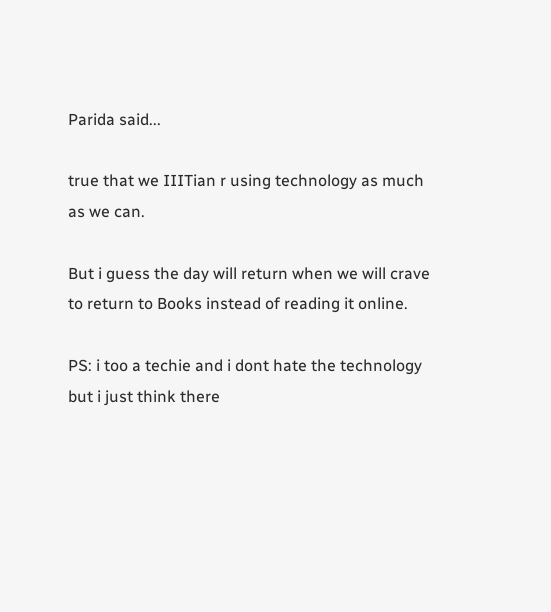Parida said...

true that we IIITian r using technology as much as we can.

But i guess the day will return when we will crave to return to Books instead of reading it online.

PS: i too a techie and i dont hate the technology but i just think there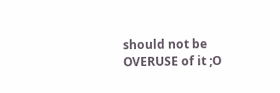should not be OVERUSE of it ;O